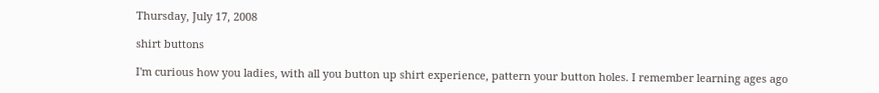Thursday, July 17, 2008

shirt buttons

I'm curious how you ladies, with all you button up shirt experience, pattern your button holes. I remember learning ages ago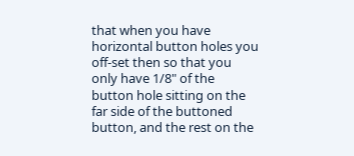that when you have horizontal button holes you off-set then so that you only have 1/8" of the button hole sitting on the far side of the buttoned button, and the rest on the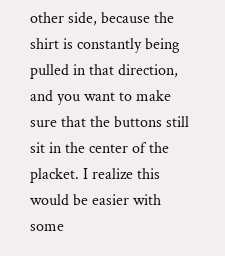other side, because the shirt is constantly being pulled in that direction, and you want to make sure that the buttons still sit in the center of the placket. I realize this would be easier with some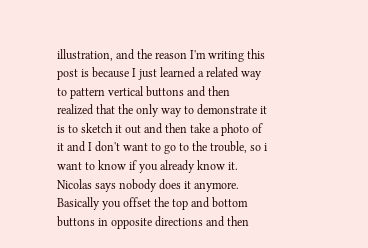illustration, and the reason I'm writing this post is because I just learned a related way to pattern vertical buttons and then realized that the only way to demonstrate it is to sketch it out and then take a photo of it and I don't want to go to the trouble, so i want to know if you already know it. Nicolas says nobody does it anymore.
Basically you offset the top and bottom buttons in opposite directions and then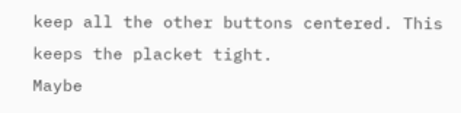keep all the other buttons centered. This keeps the placket tight.
Maybe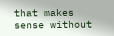that makes sense without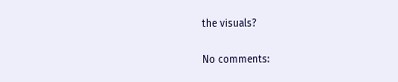the visuals?

No comments: